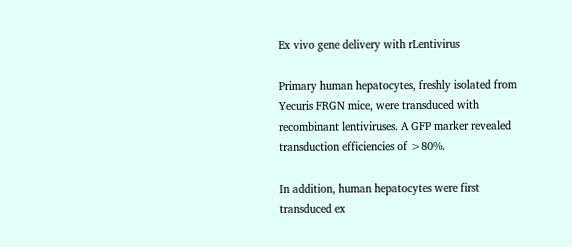Ex vivo gene delivery with rLentivirus

Primary human hepatocytes, freshly isolated from Yecuris FRGN mice, were transduced with recombinant lentiviruses. A GFP marker revealed transduction efficiencies of >80%.

In addition, human hepatocytes were first transduced ex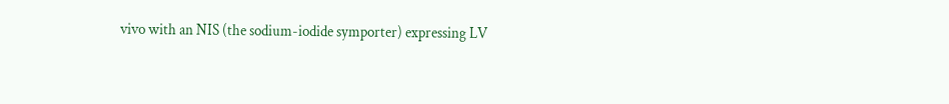vivo with an NIS (the sodium-iodide symporter) expressing LV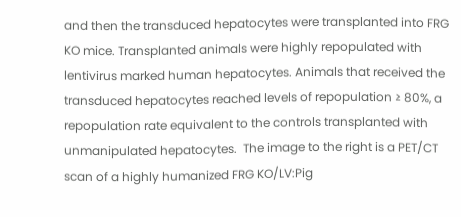and then the transduced hepatocytes were transplanted into FRG KO mice. Transplanted animals were highly repopulated with lentivirus marked human hepatocytes. Animals that received the transduced hepatocytes reached levels of repopulation ≥ 80%, a repopulation rate equivalent to the controls transplanted with unmanipulated hepatocytes.  The image to the right is a PET/CT scan of a highly humanized FRG KO/LV:Pig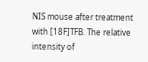NIS mouse after treatment with [18F]TFB. The relative intensity of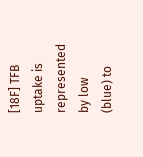[18F] TFB uptake is represented by low (blue) to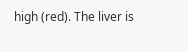high (red). The liver is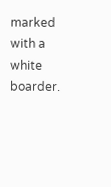marked with a white boarder.